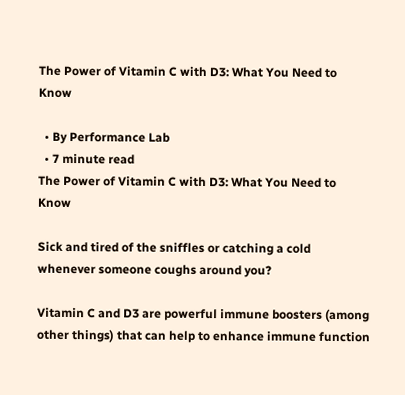The Power of Vitamin C with D3: What You Need to Know

  • By Performance Lab
  • 7 minute read
The Power of Vitamin C with D3: What You Need to Know

Sick and tired of the sniffles or catching a cold whenever someone coughs around you?

Vitamin C and D3 are powerful immune boosters (among other things) that can help to enhance immune function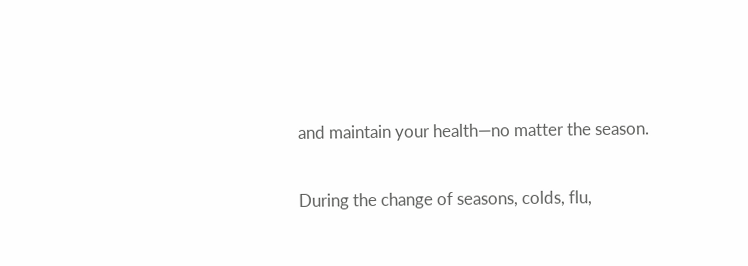and maintain your health—no matter the season.

During the change of seasons, colds, flu,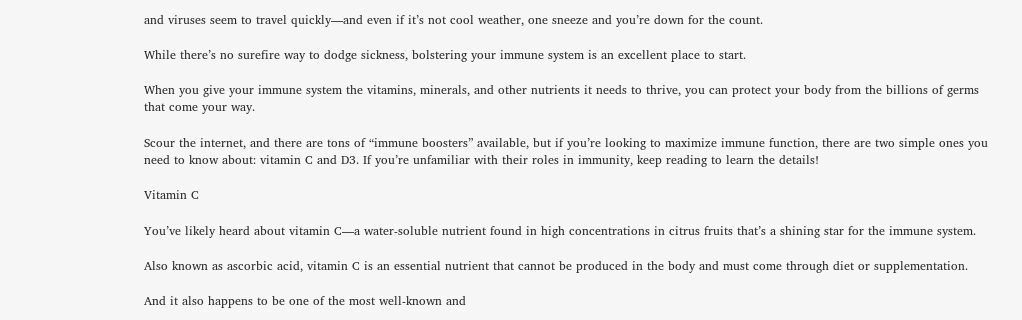and viruses seem to travel quickly—and even if it’s not cool weather, one sneeze and you’re down for the count.

While there’s no surefire way to dodge sickness, bolstering your immune system is an excellent place to start.

When you give your immune system the vitamins, minerals, and other nutrients it needs to thrive, you can protect your body from the billions of germs that come your way.

Scour the internet, and there are tons of “immune boosters” available, but if you’re looking to maximize immune function, there are two simple ones you need to know about: vitamin C and D3. If you’re unfamiliar with their roles in immunity, keep reading to learn the details!

Vitamin C

You’ve likely heard about vitamin C—a water-soluble nutrient found in high concentrations in citrus fruits that’s a shining star for the immune system.

Also known as ascorbic acid, vitamin C is an essential nutrient that cannot be produced in the body and must come through diet or supplementation.

And it also happens to be one of the most well-known and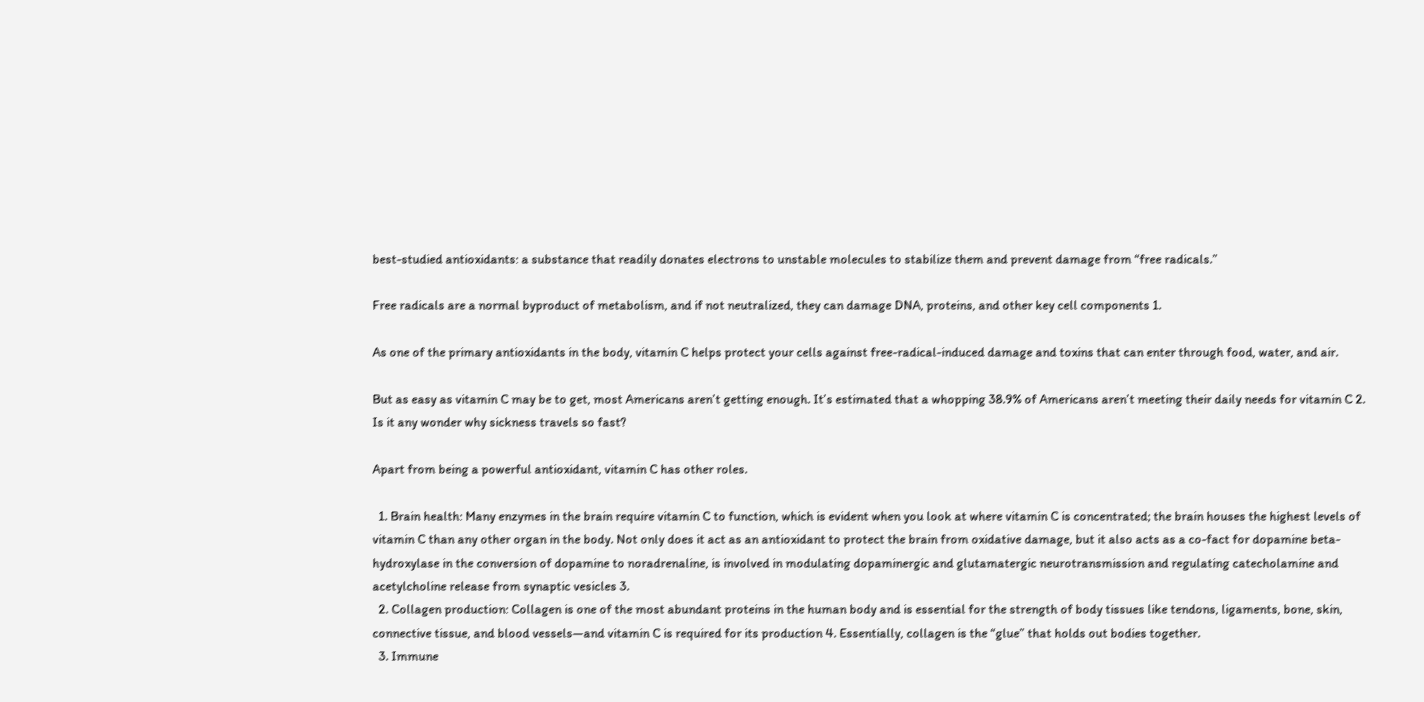best-studied antioxidants: a substance that readily donates electrons to unstable molecules to stabilize them and prevent damage from “free radicals.”

Free radicals are a normal byproduct of metabolism, and if not neutralized, they can damage DNA, proteins, and other key cell components 1.

As one of the primary antioxidants in the body, vitamin C helps protect your cells against free-radical-induced damage and toxins that can enter through food, water, and air.

But as easy as vitamin C may be to get, most Americans aren’t getting enough. It’s estimated that a whopping 38.9% of Americans aren’t meeting their daily needs for vitamin C 2. Is it any wonder why sickness travels so fast?

Apart from being a powerful antioxidant, vitamin C has other roles.

  1. Brain health: Many enzymes in the brain require vitamin C to function, which is evident when you look at where vitamin C is concentrated; the brain houses the highest levels of vitamin C than any other organ in the body. Not only does it act as an antioxidant to protect the brain from oxidative damage, but it also acts as a co-fact for dopamine beta-hydroxylase in the conversion of dopamine to noradrenaline, is involved in modulating dopaminergic and glutamatergic neurotransmission and regulating catecholamine and acetylcholine release from synaptic vesicles 3.
  2. Collagen production: Collagen is one of the most abundant proteins in the human body and is essential for the strength of body tissues like tendons, ligaments, bone, skin, connective tissue, and blood vessels—and vitamin C is required for its production 4. Essentially, collagen is the “glue” that holds out bodies together.
  3. Immune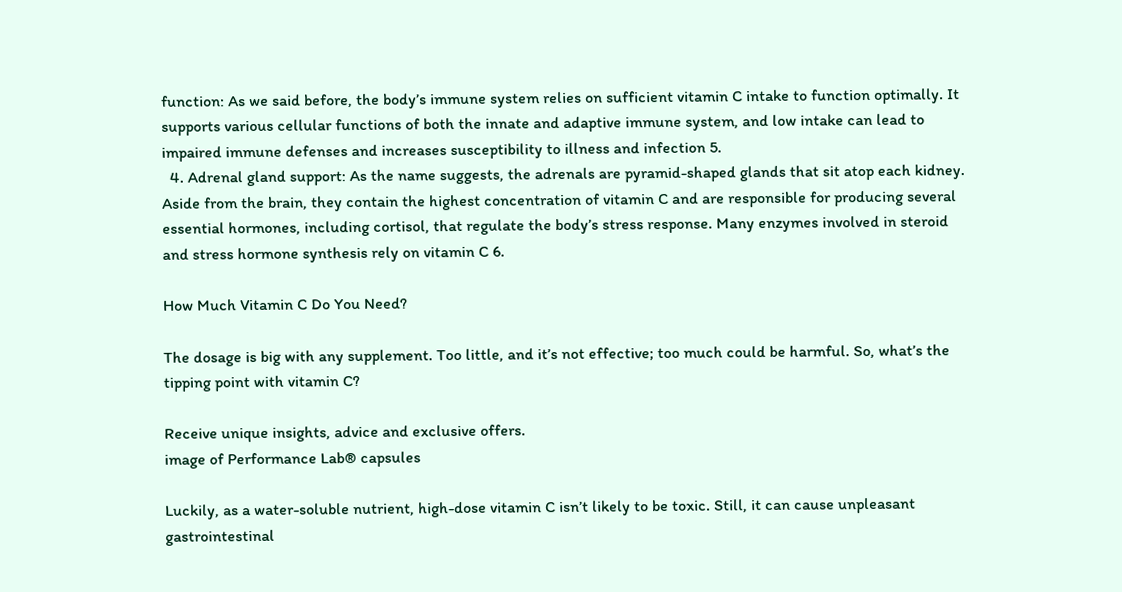function: As we said before, the body’s immune system relies on sufficient vitamin C intake to function optimally. It supports various cellular functions of both the innate and adaptive immune system, and low intake can lead to impaired immune defenses and increases susceptibility to illness and infection 5.
  4. Adrenal gland support: As the name suggests, the adrenals are pyramid-shaped glands that sit atop each kidney. Aside from the brain, they contain the highest concentration of vitamin C and are responsible for producing several essential hormones, including cortisol, that regulate the body’s stress response. Many enzymes involved in steroid and stress hormone synthesis rely on vitamin C 6.

How Much Vitamin C Do You Need?

The dosage is big with any supplement. Too little, and it’s not effective; too much could be harmful. So, what’s the tipping point with vitamin C?

Receive unique insights, advice and exclusive offers.
image of Performance Lab® capsules

Luckily, as a water-soluble nutrient, high-dose vitamin C isn’t likely to be toxic. Still, it can cause unpleasant gastrointestinal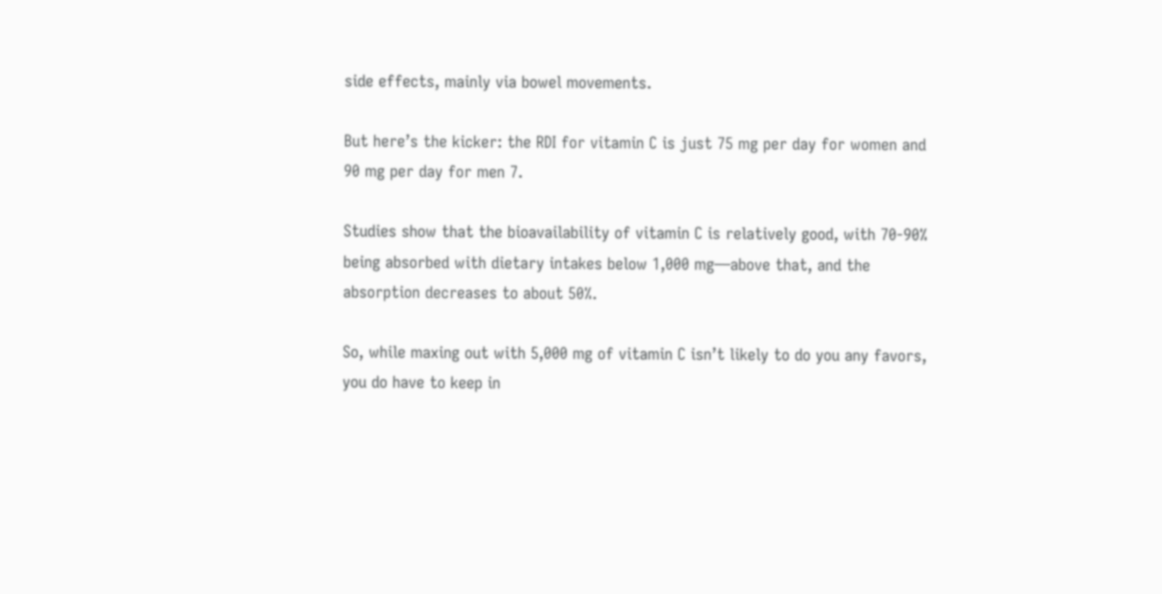side effects, mainly via bowel movements.

But here’s the kicker: the RDI for vitamin C is just 75 mg per day for women and 90 mg per day for men 7.

Studies show that the bioavailability of vitamin C is relatively good, with 70-90% being absorbed with dietary intakes below 1,000 mg—above that, and the absorption decreases to about 50%.

So, while maxing out with 5,000 mg of vitamin C isn’t likely to do you any favors, you do have to keep in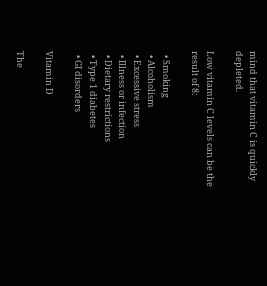mind that vitamin C is quickly depleted.

Low vitamin C levels can be the result of 8:

  • Smoking
  • Alcoholism
  • Excessive stress
  • Illness or infection
  • Dietary restrictions
  • Type 1 diabetes
  • GI disorders

Vitamin D

The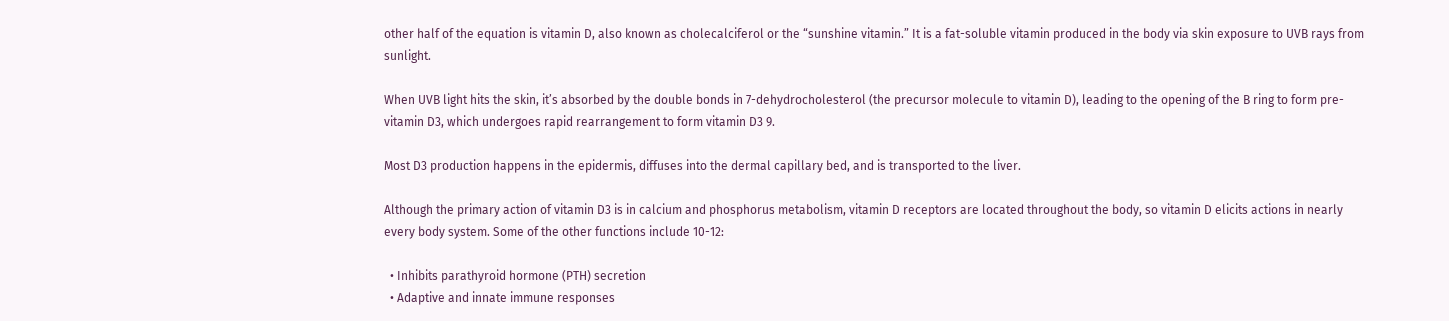other half of the equation is vitamin D, also known as cholecalciferol or the “sunshine vitamin.” It is a fat-soluble vitamin produced in the body via skin exposure to UVB rays from sunlight.

When UVB light hits the skin, it’s absorbed by the double bonds in 7-dehydrocholesterol (the precursor molecule to vitamin D), leading to the opening of the B ring to form pre-vitamin D3, which undergoes rapid rearrangement to form vitamin D3 9.

Most D3 production happens in the epidermis, diffuses into the dermal capillary bed, and is transported to the liver.

Although the primary action of vitamin D3 is in calcium and phosphorus metabolism, vitamin D receptors are located throughout the body, so vitamin D elicits actions in nearly every body system. Some of the other functions include 10-12:

  • Inhibits parathyroid hormone (PTH) secretion
  • Adaptive and innate immune responses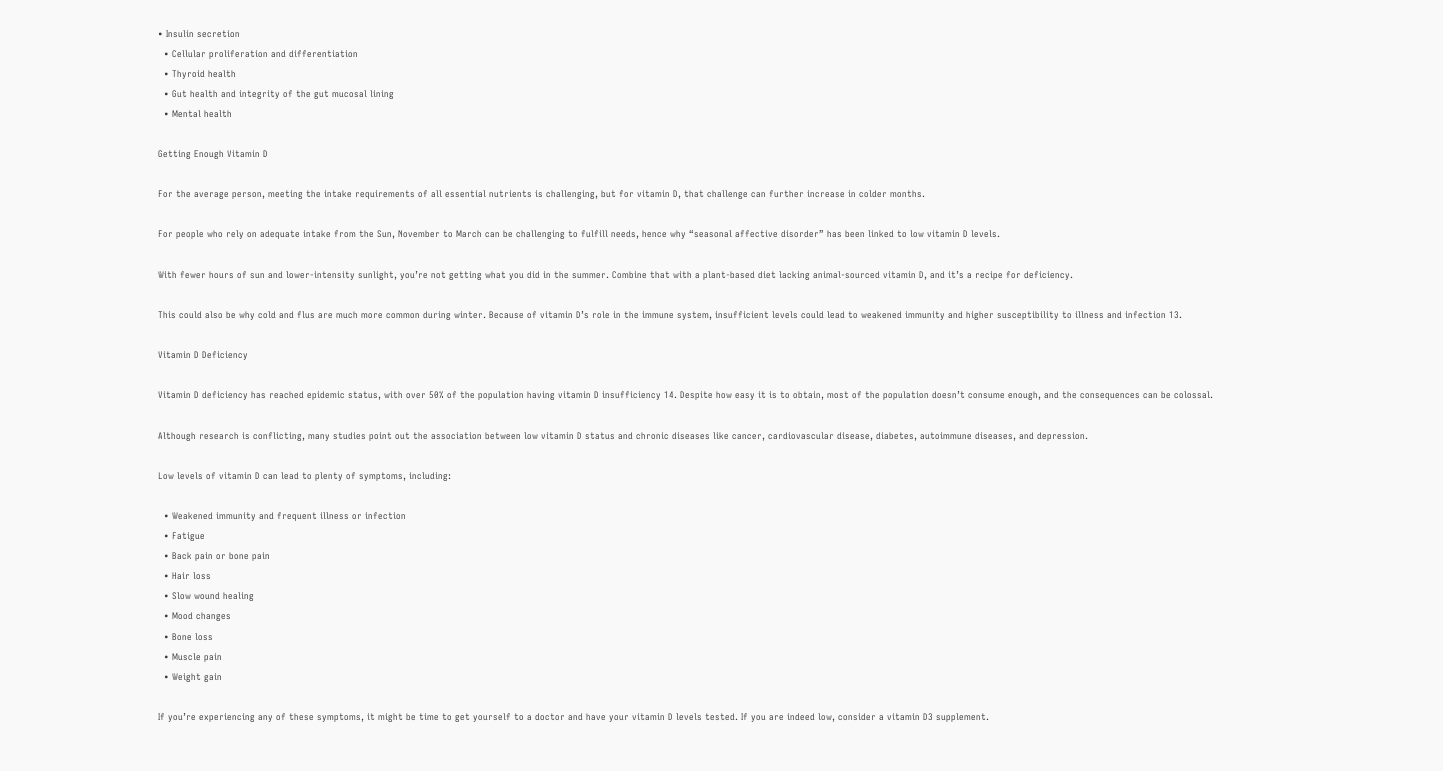• Insulin secretion
  • Cellular proliferation and differentiation
  • Thyroid health
  • Gut health and integrity of the gut mucosal lining
  • Mental health

Getting Enough Vitamin D

For the average person, meeting the intake requirements of all essential nutrients is challenging, but for vitamin D, that challenge can further increase in colder months.

For people who rely on adequate intake from the Sun, November to March can be challenging to fulfill needs, hence why “seasonal affective disorder” has been linked to low vitamin D levels.

With fewer hours of sun and lower-intensity sunlight, you’re not getting what you did in the summer. Combine that with a plant-based diet lacking animal-sourced vitamin D, and it’s a recipe for deficiency.

This could also be why cold and flus are much more common during winter. Because of vitamin D’s role in the immune system, insufficient levels could lead to weakened immunity and higher susceptibility to illness and infection 13.

Vitamin D Deficiency

Vitamin D deficiency has reached epidemic status, with over 50% of the population having vitamin D insufficiency 14. Despite how easy it is to obtain, most of the population doesn’t consume enough, and the consequences can be colossal.

Although research is conflicting, many studies point out the association between low vitamin D status and chronic diseases like cancer, cardiovascular disease, diabetes, autoimmune diseases, and depression.

Low levels of vitamin D can lead to plenty of symptoms, including:

  • Weakened immunity and frequent illness or infection
  • Fatigue
  • Back pain or bone pain
  • Hair loss
  • Slow wound healing
  • Mood changes
  • Bone loss
  • Muscle pain
  • Weight gain

If you’re experiencing any of these symptoms, it might be time to get yourself to a doctor and have your vitamin D levels tested. If you are indeed low, consider a vitamin D3 supplement.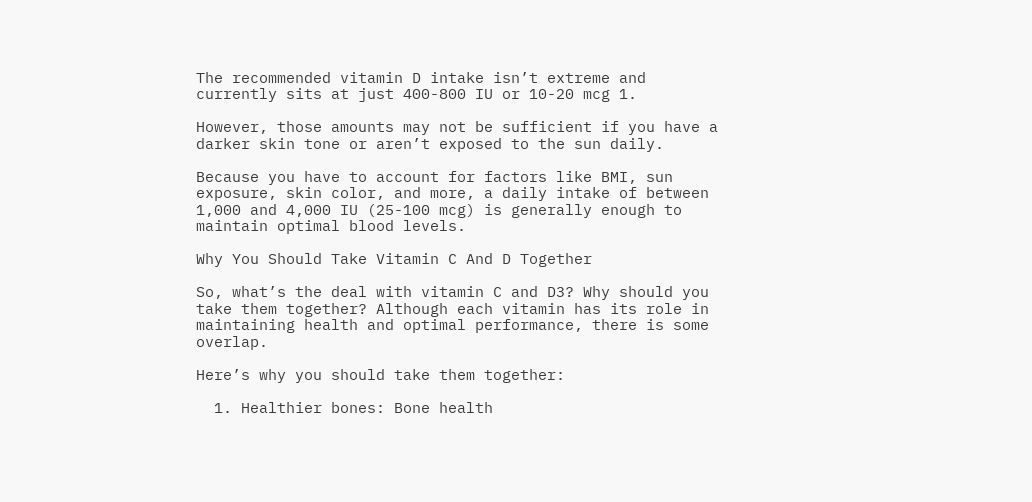The recommended vitamin D intake isn’t extreme and currently sits at just 400-800 IU or 10-20 mcg 1.

However, those amounts may not be sufficient if you have a darker skin tone or aren’t exposed to the sun daily.

Because you have to account for factors like BMI, sun exposure, skin color, and more, a daily intake of between 1,000 and 4,000 IU (25-100 mcg) is generally enough to maintain optimal blood levels.

Why You Should Take Vitamin C And D Together

So, what’s the deal with vitamin C and D3? Why should you take them together? Although each vitamin has its role in maintaining health and optimal performance, there is some overlap.

Here’s why you should take them together:

  1. Healthier bones: Bone health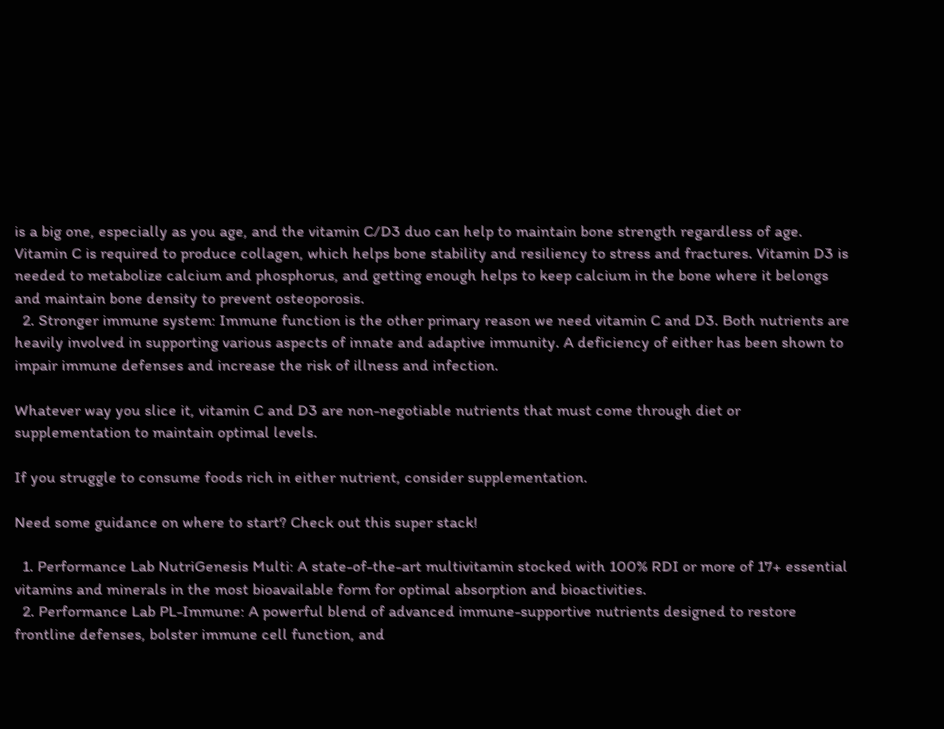is a big one, especially as you age, and the vitamin C/D3 duo can help to maintain bone strength regardless of age. Vitamin C is required to produce collagen, which helps bone stability and resiliency to stress and fractures. Vitamin D3 is needed to metabolize calcium and phosphorus, and getting enough helps to keep calcium in the bone where it belongs and maintain bone density to prevent osteoporosis.
  2. Stronger immune system: Immune function is the other primary reason we need vitamin C and D3. Both nutrients are heavily involved in supporting various aspects of innate and adaptive immunity. A deficiency of either has been shown to impair immune defenses and increase the risk of illness and infection.

Whatever way you slice it, vitamin C and D3 are non-negotiable nutrients that must come through diet or supplementation to maintain optimal levels.

If you struggle to consume foods rich in either nutrient, consider supplementation.

Need some guidance on where to start? Check out this super stack!

  1. Performance Lab NutriGenesis Multi: A state-of-the-art multivitamin stocked with 100% RDI or more of 17+ essential vitamins and minerals in the most bioavailable form for optimal absorption and bioactivities.
  2. Performance Lab PL-Immune: A powerful blend of advanced immune-supportive nutrients designed to restore frontline defenses, bolster immune cell function, and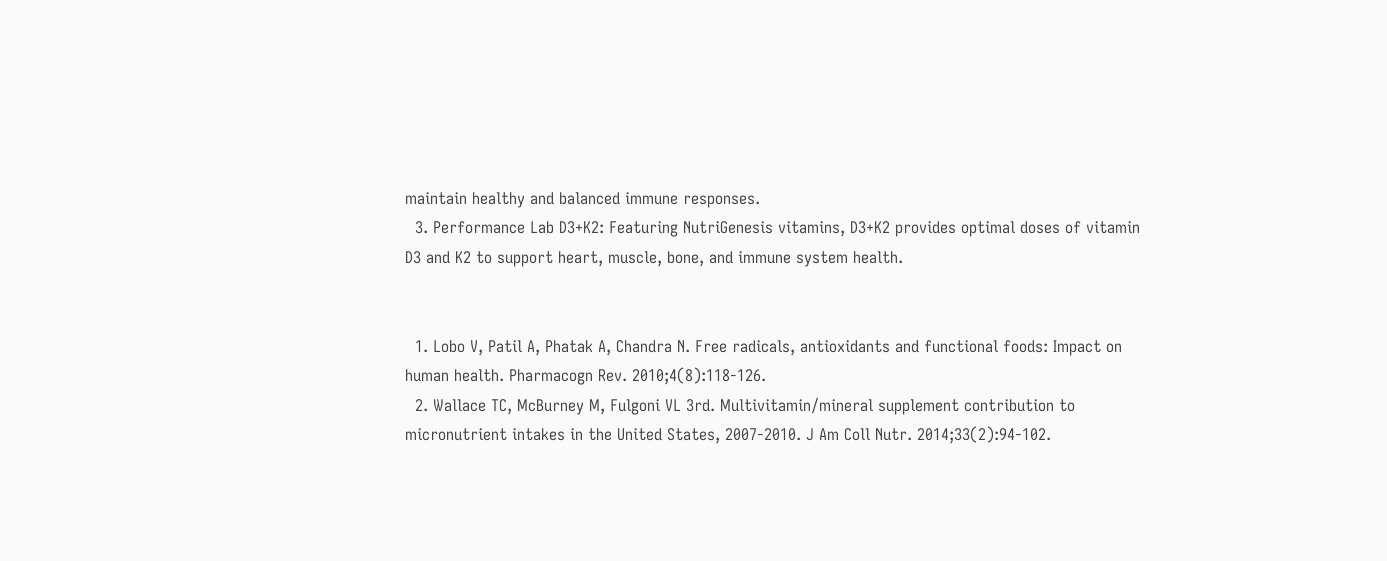maintain healthy and balanced immune responses.
  3. Performance Lab D3+K2: Featuring NutriGenesis vitamins, D3+K2 provides optimal doses of vitamin D3 and K2 to support heart, muscle, bone, and immune system health.


  1. Lobo V, Patil A, Phatak A, Chandra N. Free radicals, antioxidants and functional foods: Impact on human health. Pharmacogn Rev. 2010;4(8):118-126.
  2. Wallace TC, McBurney M, Fulgoni VL 3rd. Multivitamin/mineral supplement contribution to micronutrient intakes in the United States, 2007-2010. J Am Coll Nutr. 2014;33(2):94-102.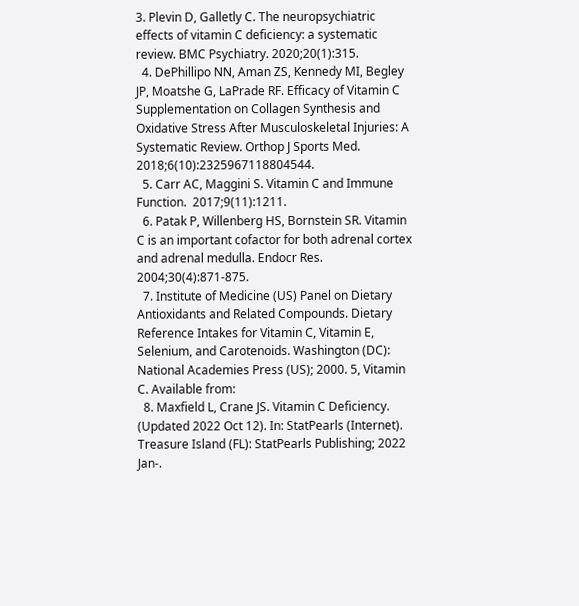3. Plevin D, Galletly C. The neuropsychiatric effects of vitamin C deficiency: a systematic review. BMC Psychiatry. 2020;20(1):315.
  4. DePhillipo NN, Aman ZS, Kennedy MI, Begley JP, Moatshe G, LaPrade RF. Efficacy of Vitamin C Supplementation on Collagen Synthesis and Oxidative Stress After Musculoskeletal Injuries: A Systematic Review. Orthop J Sports Med. 2018;6(10):2325967118804544.
  5. Carr AC, Maggini S. Vitamin C and Immune Function.  2017;9(11):1211.
  6. Patak P, Willenberg HS, Bornstein SR. Vitamin C is an important cofactor for both adrenal cortex and adrenal medulla. Endocr Res. 2004;30(4):871-875.
  7. Institute of Medicine (US) Panel on Dietary Antioxidants and Related Compounds. Dietary Reference Intakes for Vitamin C, Vitamin E, Selenium, and Carotenoids. Washington (DC): National Academies Press (US); 2000. 5, Vitamin C. Available from:
  8. Maxfield L, Crane JS. Vitamin C Deficiency. (Updated 2022 Oct 12). In: StatPearls (Internet). Treasure Island (FL): StatPearls Publishing; 2022 Jan-.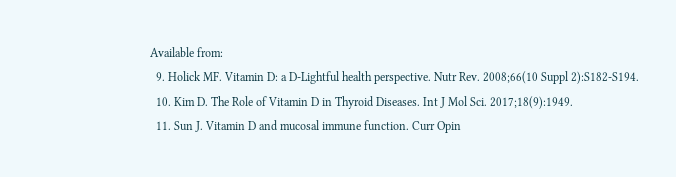Available from:
  9. Holick MF. Vitamin D: a D-Lightful health perspective. Nutr Rev. 2008;66(10 Suppl 2):S182-S194.
  10. Kim D. The Role of Vitamin D in Thyroid Diseases. Int J Mol Sci. 2017;18(9):1949.
  11. Sun J. Vitamin D and mucosal immune function. Curr Opin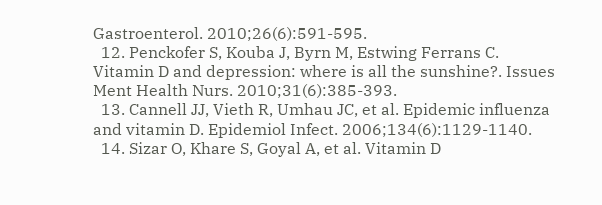Gastroenterol. 2010;26(6):591-595.
  12. Penckofer S, Kouba J, Byrn M, Estwing Ferrans C. Vitamin D and depression: where is all the sunshine?. Issues Ment Health Nurs. 2010;31(6):385-393.
  13. Cannell JJ, Vieth R, Umhau JC, et al. Epidemic influenza and vitamin D. Epidemiol Infect. 2006;134(6):1129-1140.
  14. Sizar O, Khare S, Goyal A, et al. Vitamin D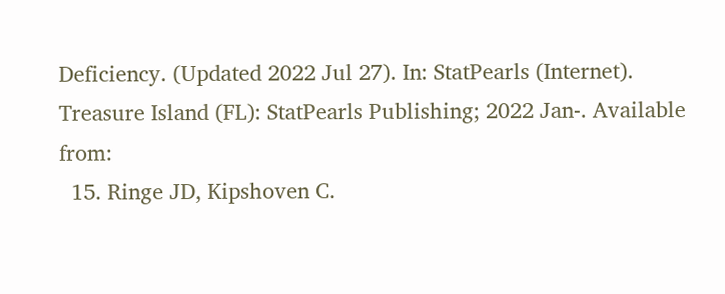Deficiency. (Updated 2022 Jul 27). In: StatPearls (Internet). Treasure Island (FL): StatPearls Publishing; 2022 Jan-. Available from:
  15. Ringe JD, Kipshoven C.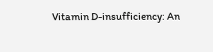Vitamin D-insufficiency: An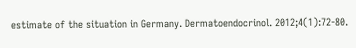estimate of the situation in Germany. Dermatoendocrinol. 2012;4(1):72-80.